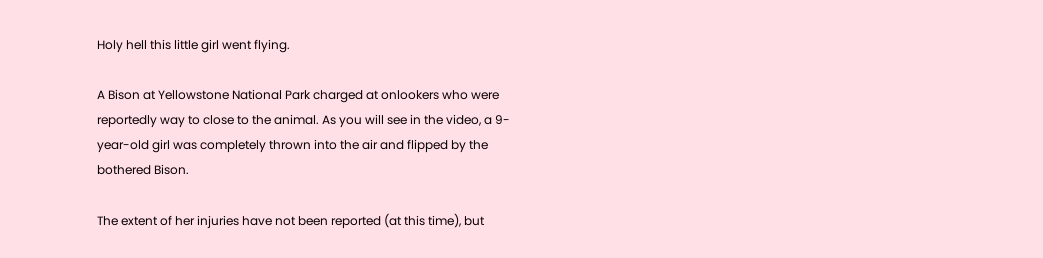Holy hell this little girl went flying.

A Bison at Yellowstone National Park charged at onlookers who were reportedly way to close to the animal. As you will see in the video, a 9-year-old girl was completely thrown into the air and flipped by the bothered Bison.

The extent of her injuries have not been reported (at this time), but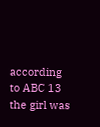according to ABC 13 the girl was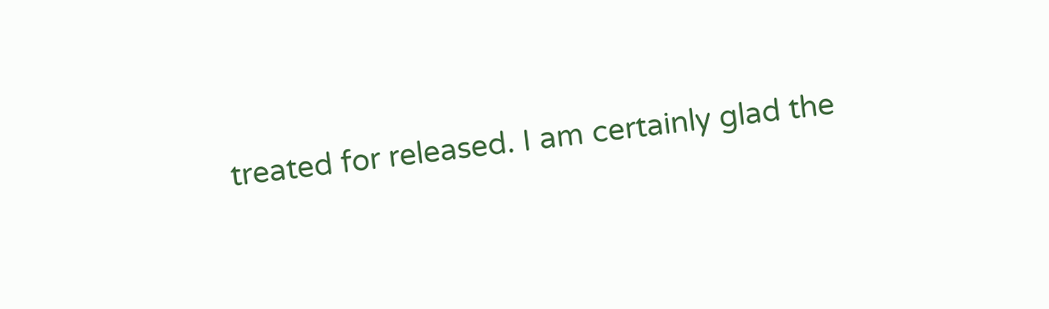treated for released. I am certainly glad the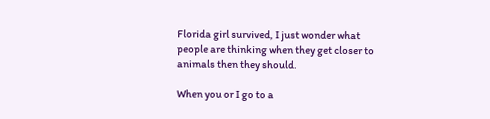Florida girl survived, I just wonder what people are thinking when they get closer to animals then they should.

When you or I go to a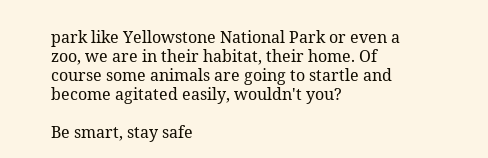park like Yellowstone National Park or even a zoo, we are in their habitat, their home. Of course some animals are going to startle and become agitated easily, wouldn't you?

Be smart, stay safe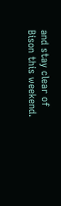and stay clear of Bison this weekend.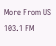More From US 103.1 FM